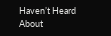Haven’t Heard About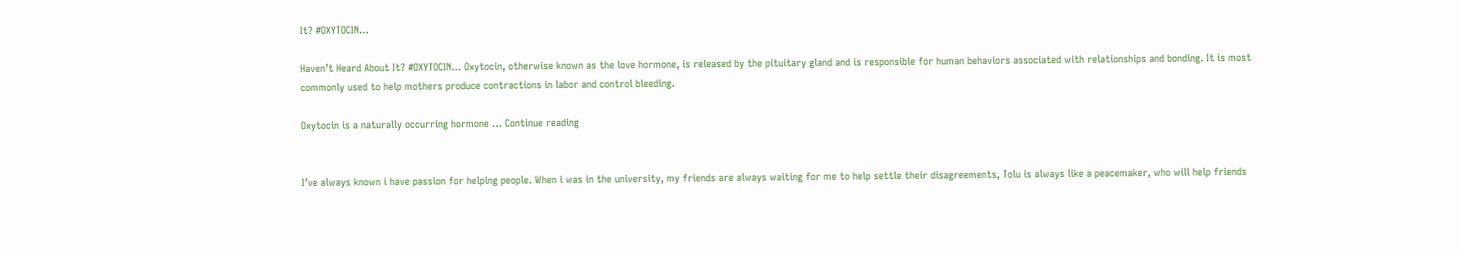It? #OXYTOCIN…

Haven’t Heard About It? #OXYTOCIN… Oxytocin, otherwise known as the love hormone, is released by the pituitary gland and is responsible for human behaviors associated with relationships and bonding. It is most commonly used to help mothers produce contractions in labor and control bleeding.

Oxytocin is a naturally occurring hormone … Continue reading


I’ve always known i have passion for helping people. When i was in the university, my friends are always waiting for me to help settle their disagreements, Tolu is always like a peacemaker, who will help friends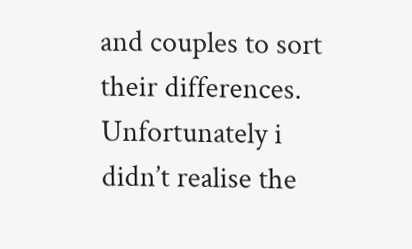and couples to sort their differences. Unfortunately i didn’t realise the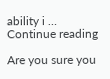ability i … Continue reading

Are you sure you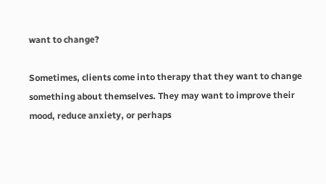want to change?

Sometimes, clients come into therapy that they want to change something about themselves. They may want to improve their mood, reduce anxiety, or perhaps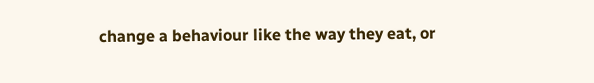change a behaviour like the way they eat, or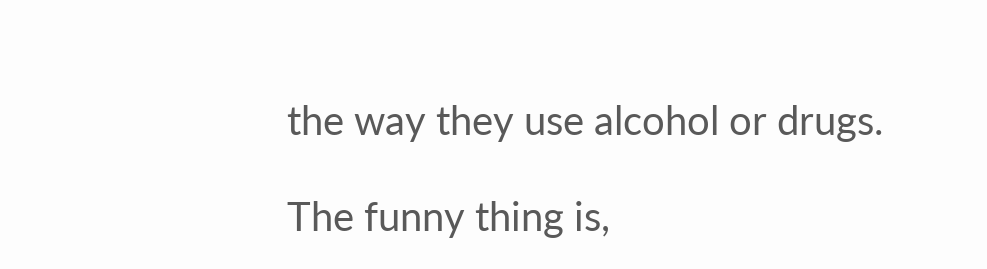the way they use alcohol or drugs.

The funny thing is,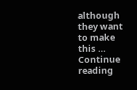although they want to make this … Continue reading